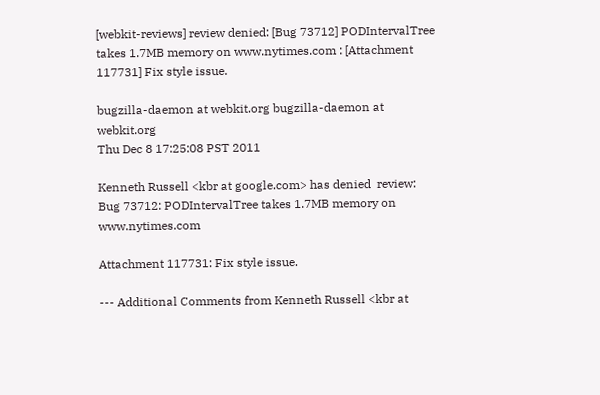[webkit-reviews] review denied: [Bug 73712] PODIntervalTree takes 1.7MB memory on www.nytimes.com : [Attachment 117731] Fix style issue.

bugzilla-daemon at webkit.org bugzilla-daemon at webkit.org
Thu Dec 8 17:25:08 PST 2011

Kenneth Russell <kbr at google.com> has denied  review:
Bug 73712: PODIntervalTree takes 1.7MB memory on www.nytimes.com

Attachment 117731: Fix style issue.

--- Additional Comments from Kenneth Russell <kbr at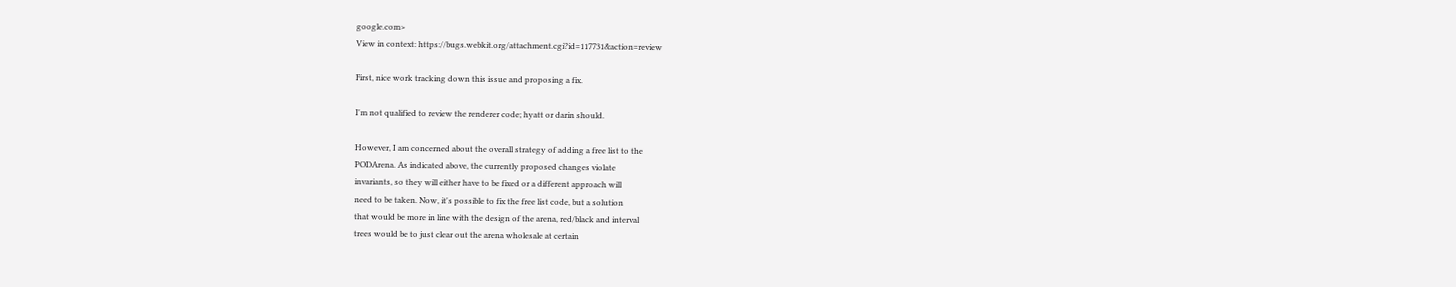google.com>
View in context: https://bugs.webkit.org/attachment.cgi?id=117731&action=review

First, nice work tracking down this issue and proposing a fix.

I'm not qualified to review the renderer code; hyatt or darin should.

However, I am concerned about the overall strategy of adding a free list to the
PODArena. As indicated above, the currently proposed changes violate
invariants, so they will either have to be fixed or a different approach will
need to be taken. Now, it's possible to fix the free list code, but a solution
that would be more in line with the design of the arena, red/black and interval
trees would be to just clear out the arena wholesale at certain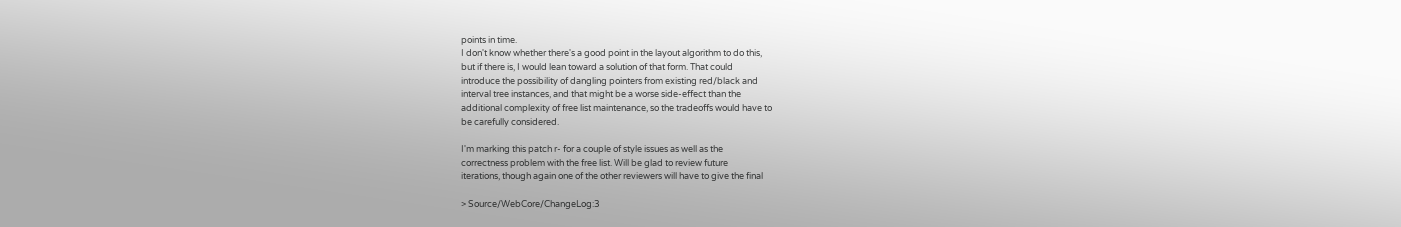points in time.
I don't know whether there's a good point in the layout algorithm to do this,
but if there is, I would lean toward a solution of that form. That could
introduce the possibility of dangling pointers from existing red/black and
interval tree instances, and that might be a worse side-effect than the
additional complexity of free list maintenance, so the tradeoffs would have to
be carefully considered.

I'm marking this patch r- for a couple of style issues as well as the
correctness problem with the free list. Will be glad to review future
iterations, though again one of the other reviewers will have to give the final

> Source/WebCore/ChangeLog:3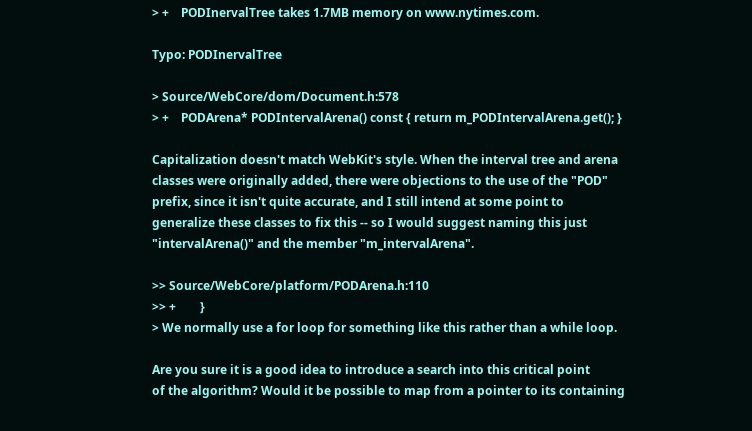> +    PODInervalTree takes 1.7MB memory on www.nytimes.com.

Typo: PODInervalTree

> Source/WebCore/dom/Document.h:578
> +    PODArena* PODIntervalArena() const { return m_PODIntervalArena.get(); }

Capitalization doesn't match WebKit's style. When the interval tree and arena
classes were originally added, there were objections to the use of the "POD"
prefix, since it isn't quite accurate, and I still intend at some point to
generalize these classes to fix this -- so I would suggest naming this just
"intervalArena()" and the member "m_intervalArena".

>> Source/WebCore/platform/PODArena.h:110
>> +        }
> We normally use a for loop for something like this rather than a while loop.

Are you sure it is a good idea to introduce a search into this critical point
of the algorithm? Would it be possible to map from a pointer to its containing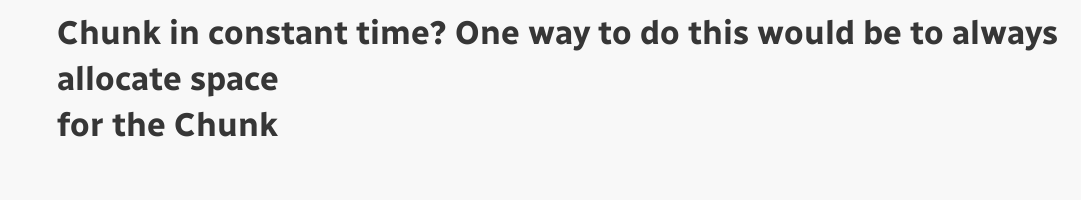Chunk in constant time? One way to do this would be to always allocate space
for the Chunk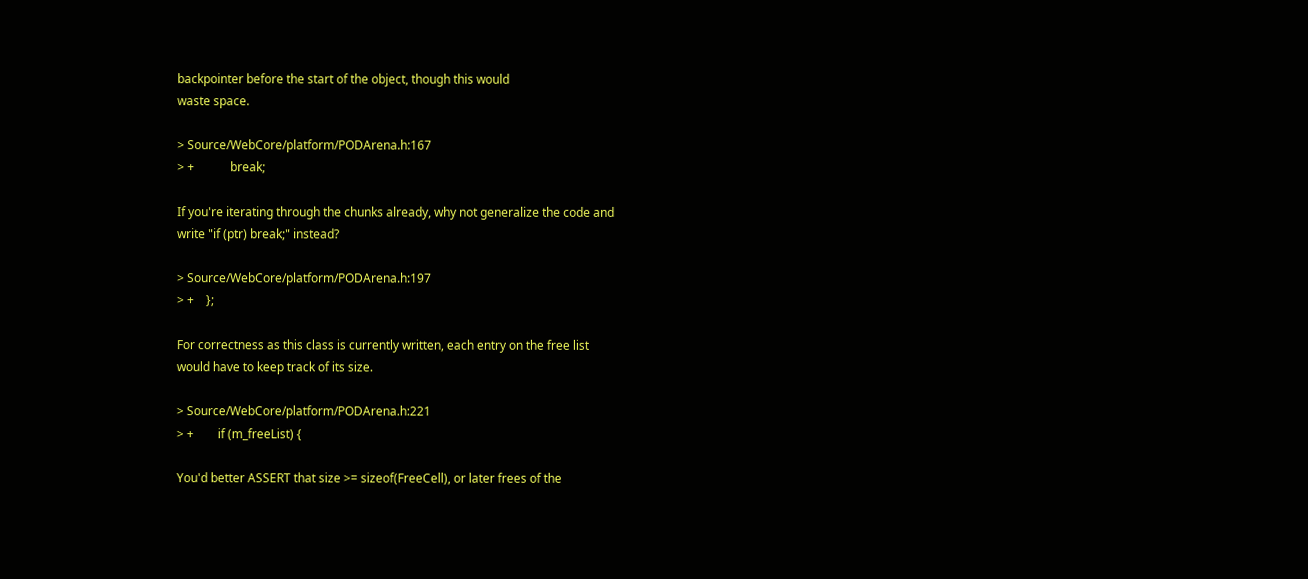backpointer before the start of the object, though this would
waste space.

> Source/WebCore/platform/PODArena.h:167
> +            break;

If you're iterating through the chunks already, why not generalize the code and
write "if (ptr) break;" instead?

> Source/WebCore/platform/PODArena.h:197
> +    };

For correctness as this class is currently written, each entry on the free list
would have to keep track of its size.

> Source/WebCore/platform/PODArena.h:221
> +        if (m_freeList) {

You'd better ASSERT that size >= sizeof(FreeCell), or later frees of the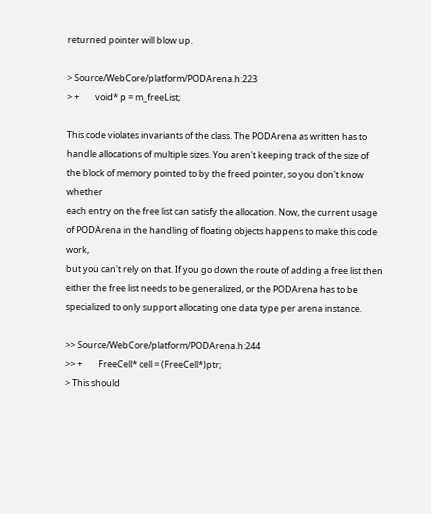returned pointer will blow up.

> Source/WebCore/platform/PODArena.h:223
> +        void* p = m_freeList;

This code violates invariants of the class. The PODArena as written has to
handle allocations of multiple sizes. You aren't keeping track of the size of
the block of memory pointed to by the freed pointer, so you don't know whether
each entry on the free list can satisfy the allocation. Now, the current usage
of PODArena in the handling of floating objects happens to make this code work,
but you can't rely on that. If you go down the route of adding a free list then
either the free list needs to be generalized, or the PODArena has to be
specialized to only support allocating one data type per arena instance.

>> Source/WebCore/platform/PODArena.h:244
>> +        FreeCell* cell = (FreeCell*)ptr;
> This should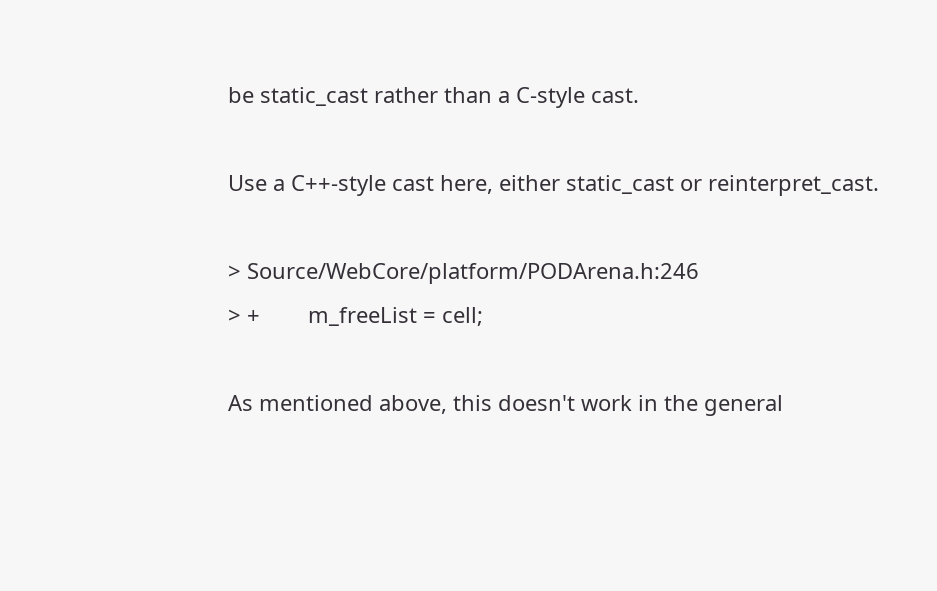be static_cast rather than a C-style cast.

Use a C++-style cast here, either static_cast or reinterpret_cast.

> Source/WebCore/platform/PODArena.h:246
> +        m_freeList = cell;

As mentioned above, this doesn't work in the general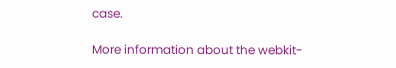case.

More information about the webkit-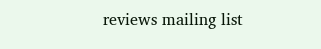reviews mailing list